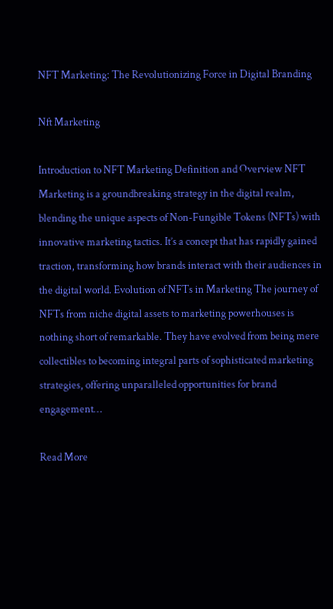NFT Marketing: The Revolutionizing Force in Digital Branding

Nft Marketing

Introduction to NFT Marketing Definition and Overview NFT Marketing is a groundbreaking strategy in the digital realm, blending the unique aspects of Non-Fungible Tokens (NFTs) with innovative marketing tactics. It’s a concept that has rapidly gained traction, transforming how brands interact with their audiences in the digital world. Evolution of NFTs in Marketing The journey of NFTs from niche digital assets to marketing powerhouses is nothing short of remarkable. They have evolved from being mere collectibles to becoming integral parts of sophisticated marketing strategies, offering unparalleled opportunities for brand engagement…

Read More